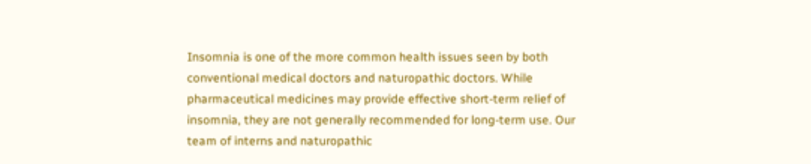Insomnia is one of the more common health issues seen by both conventional medical doctors and naturopathic doctors. While pharmaceutical medicines may provide effective short-term relief of insomnia, they are not generally recommended for long-term use. Our team of interns and naturopathic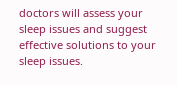doctors will assess your sleep issues and suggest effective solutions to your sleep issues.